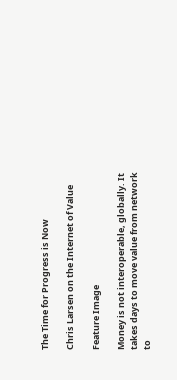The Time for Progress is Now

Chris Larsen on the Internet of Value

Feature Image

Money is not interoperable, globally. It takes days to move value from network to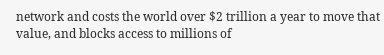network and costs the world over $2 trillion a year to move that value, and blocks access to millions of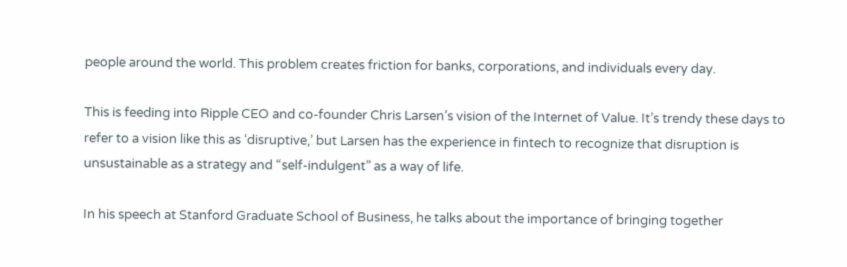people around the world. This problem creates friction for banks, corporations, and individuals every day.

This is feeding into Ripple CEO and co-founder Chris Larsen’s vision of the Internet of Value. It’s trendy these days to refer to a vision like this as ‘disruptive,’ but Larsen has the experience in fintech to recognize that disruption is unsustainable as a strategy and “self-indulgent” as a way of life.

In his speech at Stanford Graduate School of Business, he talks about the importance of bringing together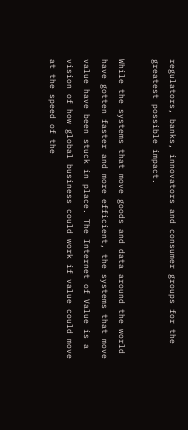regulators, banks, innovators and consumer groups for the greatest possible impact.

While the systems that move goods and data around the world have gotten faster and more efficient, the systems that move value have been stuck in place. The Internet of Value is a vision of how global business could work if value could move at the speed of the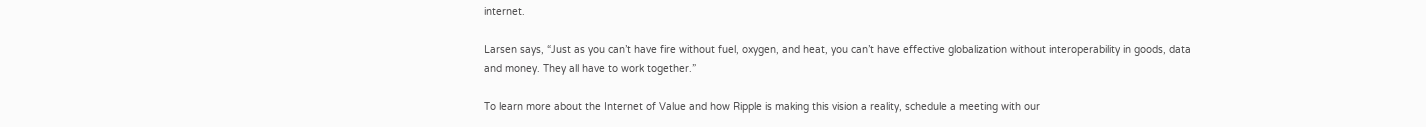internet.

Larsen says, “Just as you can’t have fire without fuel, oxygen, and heat, you can’t have effective globalization without interoperability in goods, data and money. They all have to work together.”

To learn more about the Internet of Value and how Ripple is making this vision a reality, schedule a meeting with our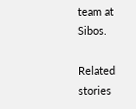team at Sibos.

Related stories